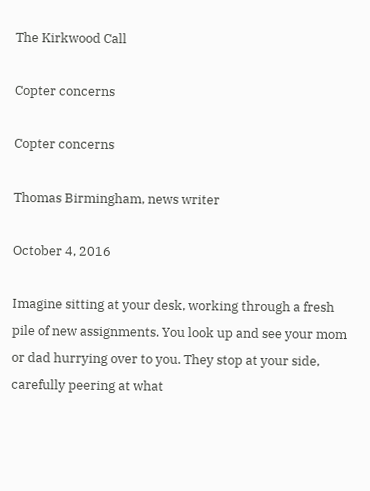The Kirkwood Call

Copter concerns

Copter concerns

Thomas Birmingham, news writer

October 4, 2016

Imagine sitting at your desk, working through a fresh pile of new assignments. You look up and see your mom or dad hurrying over to you. They stop at your side, carefully peering at what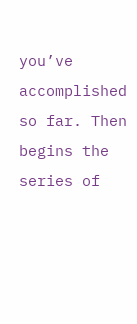you’ve accomplished so far. Then begins the series of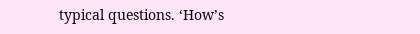typical questions. ‘How’s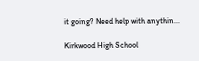it going? Need help with anythin...

Kirkwood High School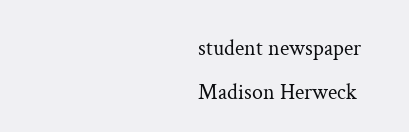student newspaper
Madison Herweck